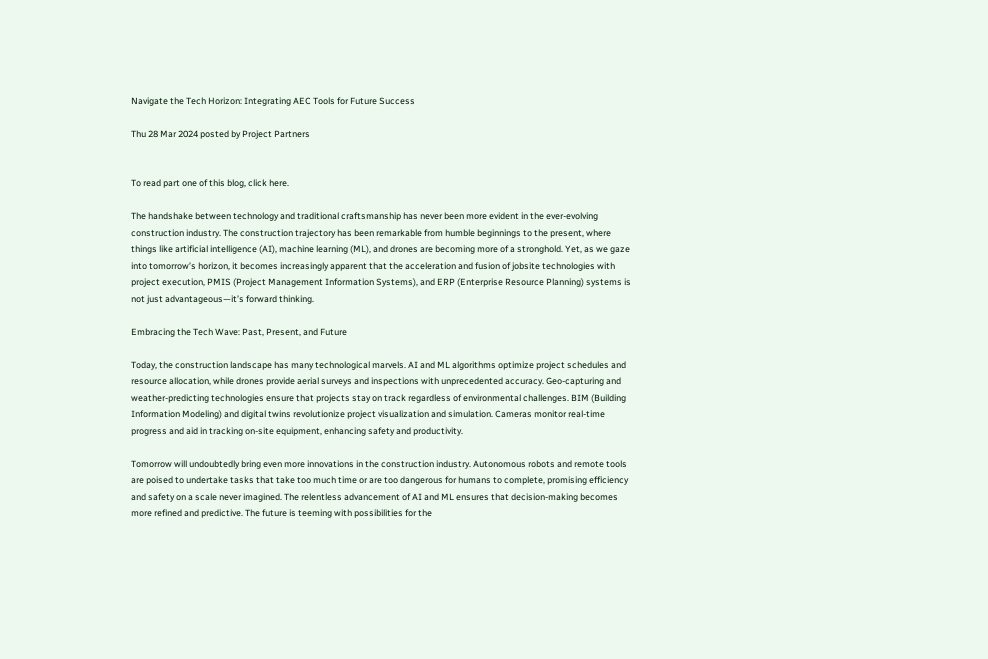Navigate the Tech Horizon: Integrating AEC Tools for Future Success

Thu 28 Mar 2024 posted by Project Partners


To read part one of this blog, click here.

The handshake between technology and traditional craftsmanship has never been more evident in the ever-evolving construction industry. The construction trajectory has been remarkable from humble beginnings to the present, where things like artificial intelligence (AI), machine learning (ML), and drones are becoming more of a stronghold. Yet, as we gaze into tomorrow’s horizon, it becomes increasingly apparent that the acceleration and fusion of jobsite technologies with project execution, PMIS (Project Management Information Systems), and ERP (Enterprise Resource Planning) systems is not just advantageous—it’s forward thinking.

Embracing the Tech Wave: Past, Present, and Future

Today, the construction landscape has many technological marvels. AI and ML algorithms optimize project schedules and resource allocation, while drones provide aerial surveys and inspections with unprecedented accuracy. Geo-capturing and weather-predicting technologies ensure that projects stay on track regardless of environmental challenges. BIM (Building Information Modeling) and digital twins revolutionize project visualization and simulation. Cameras monitor real-time progress and aid in tracking on-site equipment, enhancing safety and productivity.

Tomorrow will undoubtedly bring even more innovations in the construction industry. Autonomous robots and remote tools are poised to undertake tasks that take too much time or are too dangerous for humans to complete, promising efficiency and safety on a scale never imagined. The relentless advancement of AI and ML ensures that decision-making becomes more refined and predictive. The future is teeming with possibilities for the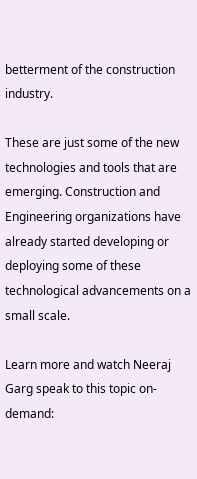betterment of the construction industry.

These are just some of the new technologies and tools that are emerging. Construction and Engineering organizations have already started developing or deploying some of these technological advancements on a small scale.

Learn more and watch Neeraj Garg speak to this topic on-demand: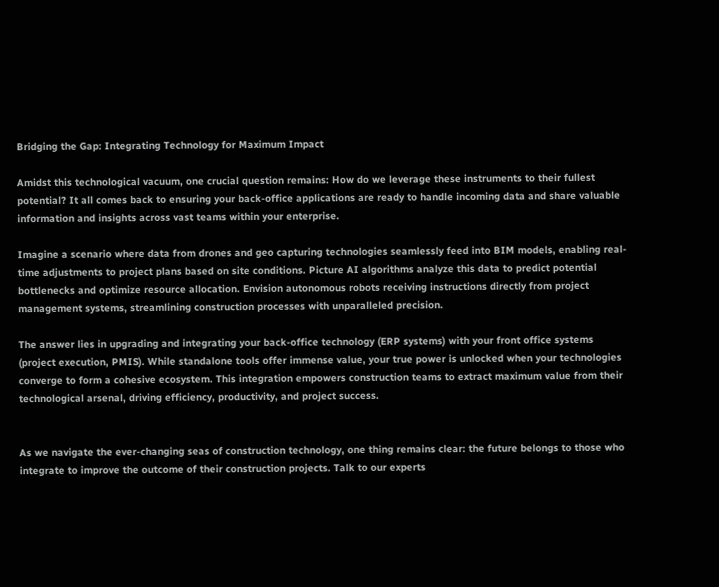Bridging the Gap: Integrating Technology for Maximum Impact

Amidst this technological vacuum, one crucial question remains: How do we leverage these instruments to their fullest potential? It all comes back to ensuring your back-office applications are ready to handle incoming data and share valuable information and insights across vast teams within your enterprise.

Imagine a scenario where data from drones and geo capturing technologies seamlessly feed into BIM models, enabling real-time adjustments to project plans based on site conditions. Picture AI algorithms analyze this data to predict potential bottlenecks and optimize resource allocation. Envision autonomous robots receiving instructions directly from project management systems, streamlining construction processes with unparalleled precision.

The answer lies in upgrading and integrating your back-office technology (ERP systems) with your front office systems (project execution, PMIS). While standalone tools offer immense value, your true power is unlocked when your technologies converge to form a cohesive ecosystem. This integration empowers construction teams to extract maximum value from their technological arsenal, driving efficiency, productivity, and project success.


As we navigate the ever-changing seas of construction technology, one thing remains clear: the future belongs to those who integrate to improve the outcome of their construction projects. Talk to our experts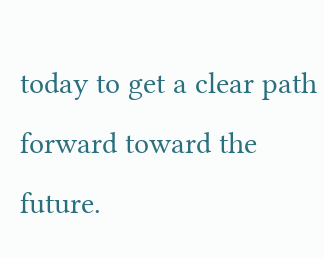today to get a clear path forward toward the future.